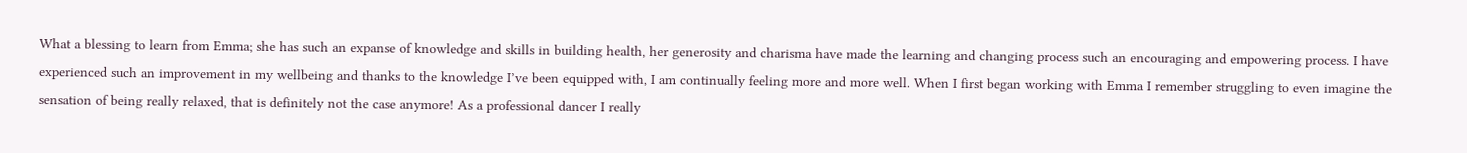What a blessing to learn from Emma; she has such an expanse of knowledge and skills in building health, her generosity and charisma have made the learning and changing process such an encouraging and empowering process. I have experienced such an improvement in my wellbeing and thanks to the knowledge I’ve been equipped with, I am continually feeling more and more well. When I first began working with Emma I remember struggling to even imagine the sensation of being really relaxed, that is definitely not the case anymore! As a professional dancer I really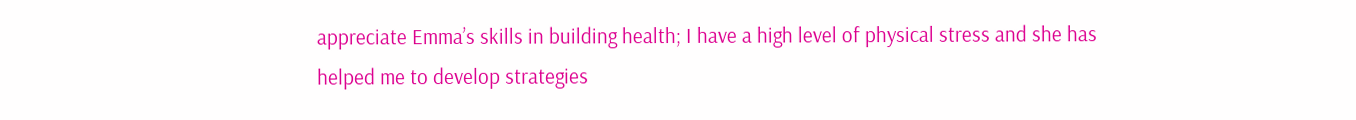appreciate Emma’s skills in building health; I have a high level of physical stress and she has helped me to develop strategies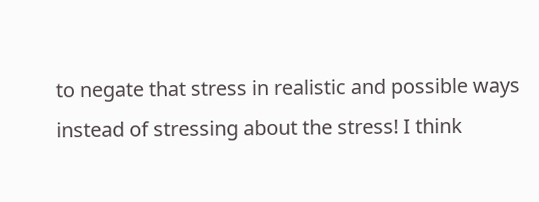to negate that stress in realistic and possible ways instead of stressing about the stress! I think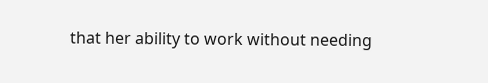that her ability to work without needing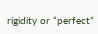rigidity or “perfect”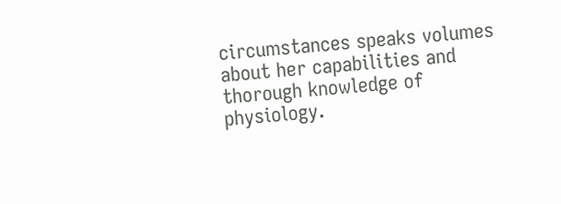circumstances speaks volumes about her capabilities and thorough knowledge of physiology.